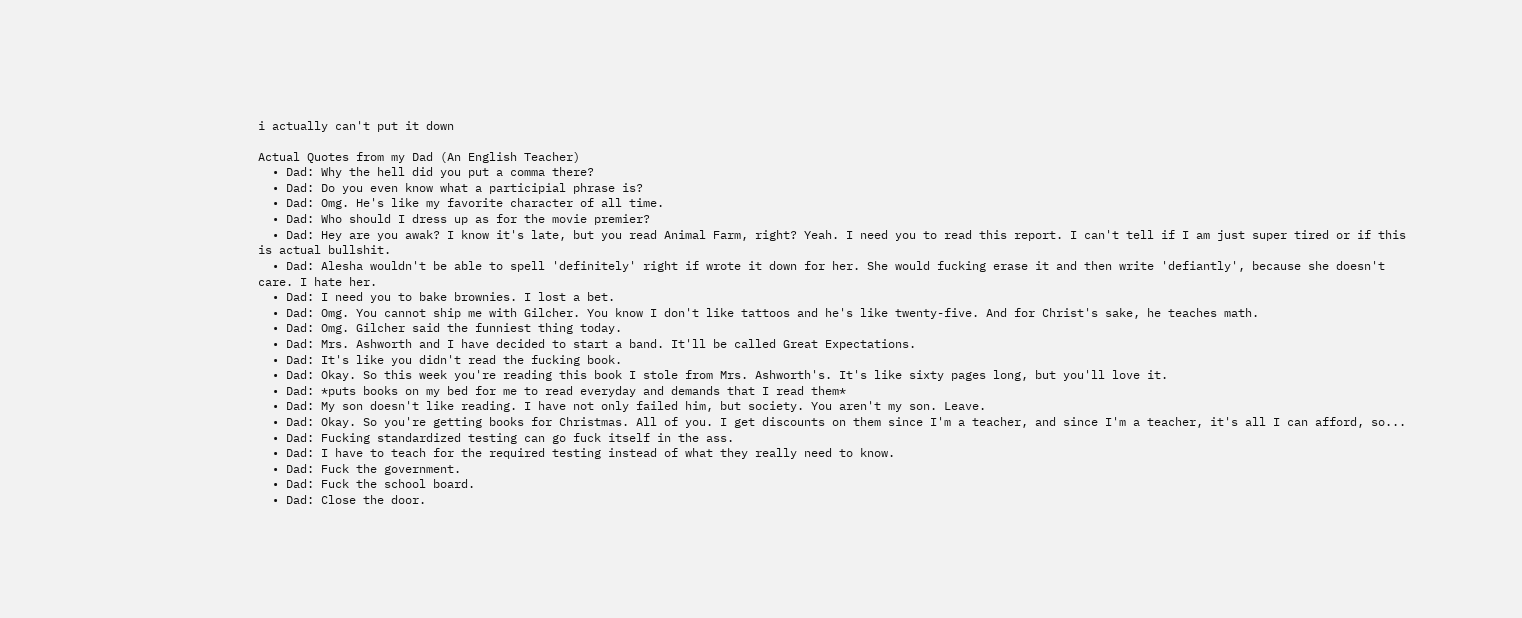i actually can't put it down

Actual Quotes from my Dad (An English Teacher)
  • Dad: Why the hell did you put a comma there?
  • Dad: Do you even know what a participial phrase is?
  • Dad: Omg. He's like my favorite character of all time.
  • Dad: Who should I dress up as for the movie premier?
  • Dad: Hey are you awak? I know it's late, but you read Animal Farm, right? Yeah. I need you to read this report. I can't tell if I am just super tired or if this is actual bullshit.
  • Dad: Alesha wouldn't be able to spell 'definitely' right if wrote it down for her. She would fucking erase it and then write 'defiantly', because she doesn't care. I hate her.
  • Dad: I need you to bake brownies. I lost a bet.
  • Dad: Omg. You cannot ship me with Gilcher. You know I don't like tattoos and he's like twenty-five. And for Christ's sake, he teaches math.
  • Dad: Omg. Gilcher said the funniest thing today.
  • Dad: Mrs. Ashworth and I have decided to start a band. It'll be called Great Expectations.
  • Dad: It's like you didn't read the fucking book.
  • Dad: Okay. So this week you're reading this book I stole from Mrs. Ashworth's. It's like sixty pages long, but you'll love it.
  • Dad: *puts books on my bed for me to read everyday and demands that I read them*
  • Dad: My son doesn't like reading. I have not only failed him, but society. You aren't my son. Leave.
  • Dad: Okay. So you're getting books for Christmas. All of you. I get discounts on them since I'm a teacher, and since I'm a teacher, it's all I can afford, so...
  • Dad: Fucking standardized testing can go fuck itself in the ass.
  • Dad: I have to teach for the required testing instead of what they really need to know.
  • Dad: Fuck the government.
  • Dad: Fuck the school board.
  • Dad: Close the door.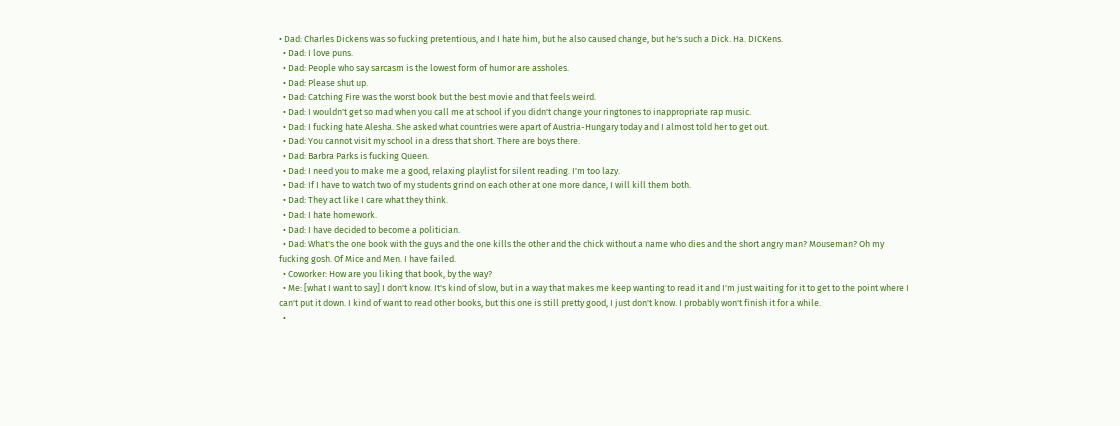• Dad: Charles Dickens was so fucking pretentious, and I hate him, but he also caused change, but he's such a Dick. Ha. DICKens.
  • Dad: I love puns.
  • Dad: People who say sarcasm is the lowest form of humor are assholes.
  • Dad: Please shut up.
  • Dad: Catching Fire was the worst book but the best movie and that feels weird.
  • Dad: I wouldn't get so mad when you call me at school if you didn't change your ringtones to inappropriate rap music.
  • Dad: I fucking hate Alesha. She asked what countries were apart of Austria-Hungary today and I almost told her to get out.
  • Dad: You cannot visit my school in a dress that short. There are boys there.
  • Dad: Barbra Parks is fucking Queen.
  • Dad: I need you to make me a good, relaxing playlist for silent reading. I'm too lazy.
  • Dad: If I have to watch two of my students grind on each other at one more dance, I will kill them both.
  • Dad: They act like I care what they think.
  • Dad: I hate homework.
  • Dad: I have decided to become a politician.
  • Dad: What's the one book with the guys and the one kills the other and the chick without a name who dies and the short angry man? Mouseman? Oh my fucking gosh. Of Mice and Men. I have failed.
  • Coworker: How are you liking that book, by the way?
  • Me: [what I want to say] I don't know. It's kind of slow, but in a way that makes me keep wanting to read it and I'm just waiting for it to get to the point where I can't put it down. I kind of want to read other books, but this one is still pretty good, I just don't know. I probably won't finish it for a while.
  •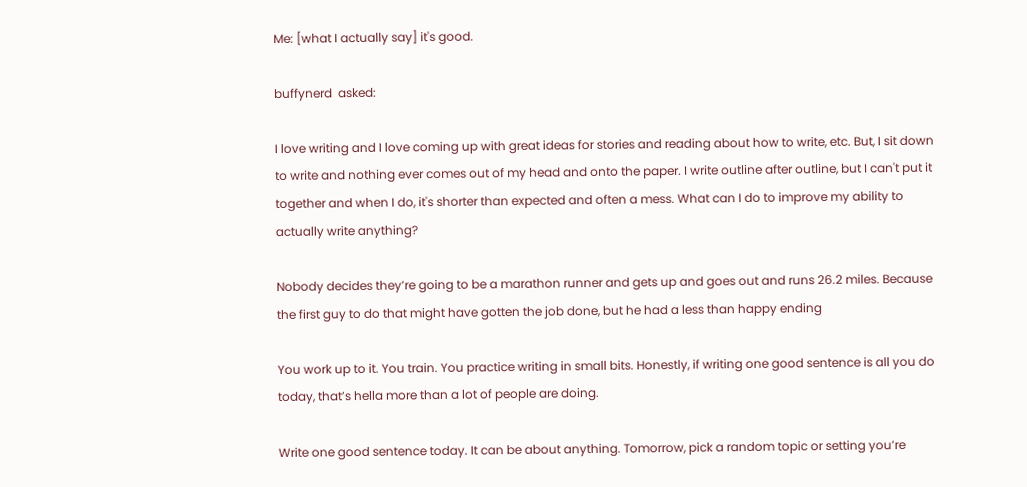Me: [what I actually say] it's good.

buffynerd  asked:

I love writing and I love coming up with great ideas for stories and reading about how to write, etc. But, I sit down to write and nothing ever comes out of my head and onto the paper. I write outline after outline, but I can't put it together and when I do, it's shorter than expected and often a mess. What can I do to improve my ability to actually write anything?

Nobody decides they’re going to be a marathon runner and gets up and goes out and runs 26.2 miles. Because the first guy to do that might have gotten the job done, but he had a less than happy ending

You work up to it. You train. You practice writing in small bits. Honestly, if writing one good sentence is all you do today, that’s hella more than a lot of people are doing.

Write one good sentence today. It can be about anything. Tomorrow, pick a random topic or setting you’re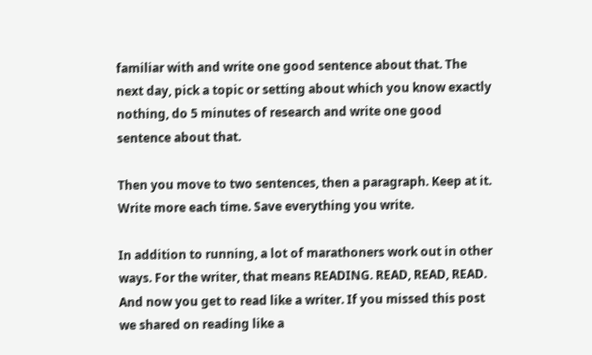familiar with and write one good sentence about that. The next day, pick a topic or setting about which you know exactly nothing, do 5 minutes of research and write one good sentence about that.

Then you move to two sentences, then a paragraph. Keep at it. Write more each time. Save everything you write.

In addition to running, a lot of marathoners work out in other ways. For the writer, that means READING. READ, READ, READ. And now you get to read like a writer. If you missed this post we shared on reading like a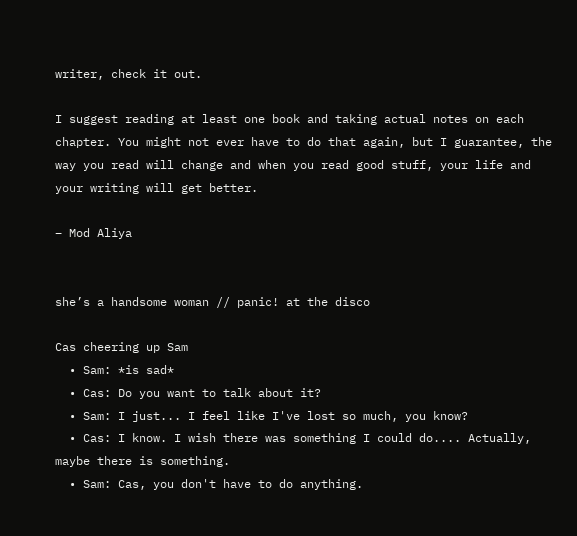writer, check it out.

I suggest reading at least one book and taking actual notes on each chapter. You might not ever have to do that again, but I guarantee, the way you read will change and when you read good stuff, your life and your writing will get better.

– Mod Aliya


she’s a handsome woman // panic! at the disco

Cas cheering up Sam
  • Sam: *is sad*
  • Cas: Do you want to talk about it?
  • Sam: I just... I feel like I've lost so much, you know?
  • Cas: I know. I wish there was something I could do.... Actually, maybe there is something.
  • Sam: Cas, you don't have to do anything.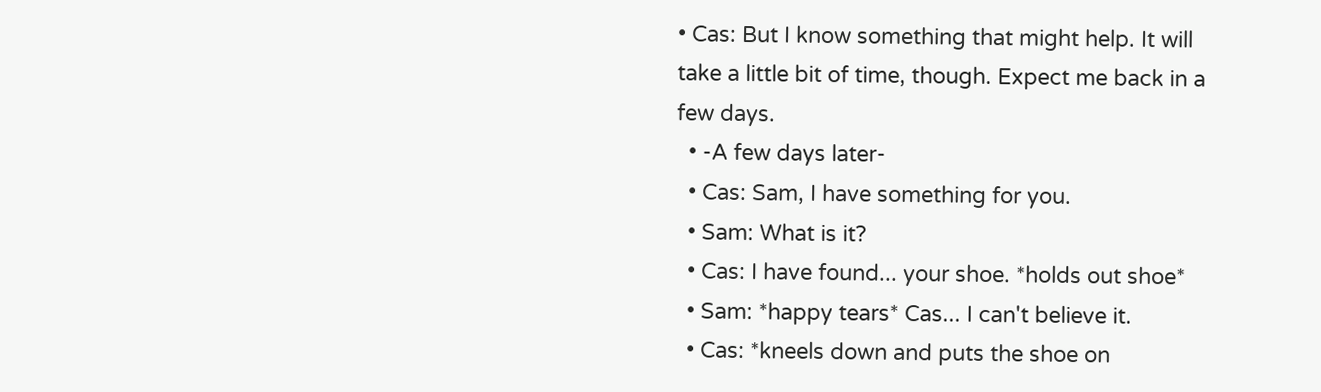• Cas: But I know something that might help. It will take a little bit of time, though. Expect me back in a few days.
  • -A few days later-
  • Cas: Sam, I have something for you.
  • Sam: What is it?
  • Cas: I have found... your shoe. *holds out shoe*
  • Sam: *happy tears* Cas... I can't believe it.
  • Cas: *kneels down and puts the shoe on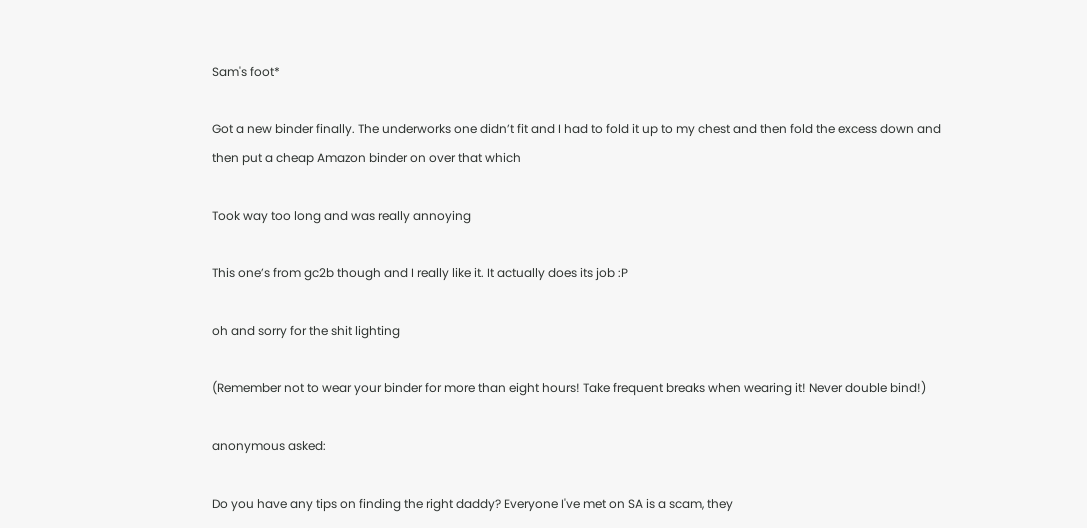Sam's foot*

Got a new binder finally. The underworks one didn’t fit and I had to fold it up to my chest and then fold the excess down and then put a cheap Amazon binder on over that which

Took way too long and was really annoying

This one’s from gc2b though and I really like it. It actually does its job :P

oh and sorry for the shit lighting

(Remember not to wear your binder for more than eight hours! Take frequent breaks when wearing it! Never double bind!)

anonymous asked:

Do you have any tips on finding the right daddy? Everyone I've met on SA is a scam, they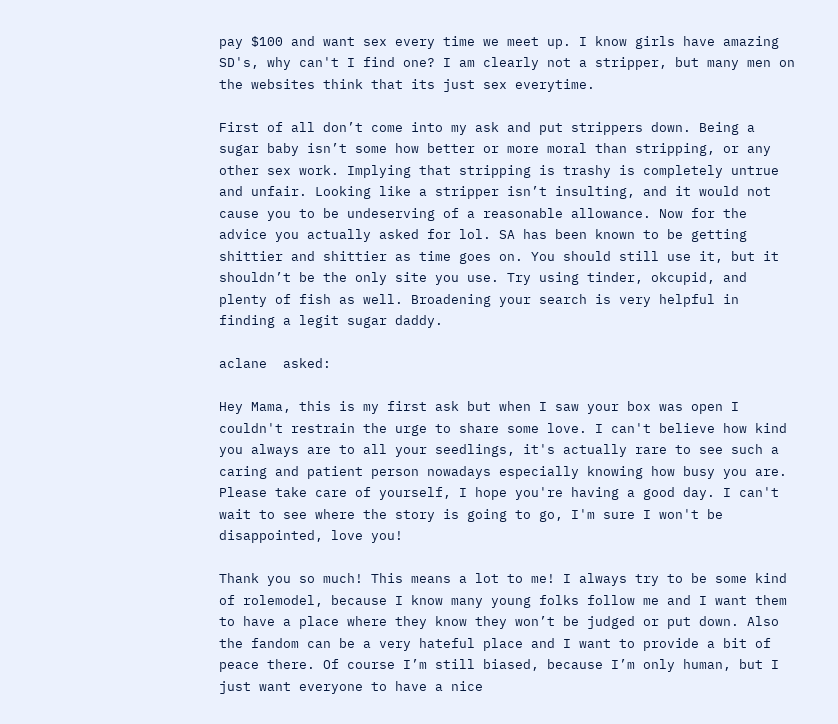pay $100 and want sex every time we meet up. I know girls have amazing SD's, why can't I find one? I am clearly not a stripper, but many men on the websites think that its just sex everytime.

First of all don’t come into my ask and put strippers down. Being a sugar baby isn’t some how better or more moral than stripping, or any other sex work. Implying that stripping is trashy is completely untrue and unfair. Looking like a stripper isn’t insulting, and it would not cause you to be undeserving of a reasonable allowance. Now for the advice you actually asked for lol. SA has been known to be getting shittier and shittier as time goes on. You should still use it, but it shouldn’t be the only site you use. Try using tinder, okcupid, and plenty of fish as well. Broadening your search is very helpful in finding a legit sugar daddy.

aclane  asked:

Hey Mama, this is my first ask but when I saw your box was open I couldn't restrain the urge to share some love. I can't believe how kind you always are to all your seedlings, it's actually rare to see such a caring and patient person nowadays especially knowing how busy you are. Please take care of yourself, I hope you're having a good day. I can't wait to see where the story is going to go, I'm sure I won't be disappointed, love you!

Thank you so much! This means a lot to me! I always try to be some kind of rolemodel, because I know many young folks follow me and I want them to have a place where they know they won’t be judged or put down. Also the fandom can be a very hateful place and I want to provide a bit of peace there. Of course I’m still biased, because I’m only human, but I just want everyone to have a nice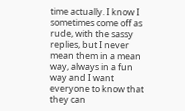time actually. I know I sometimes come off as rude, with the sassy replies, but I never mean them in a mean way, always in a fun way and I want everyone to know that they can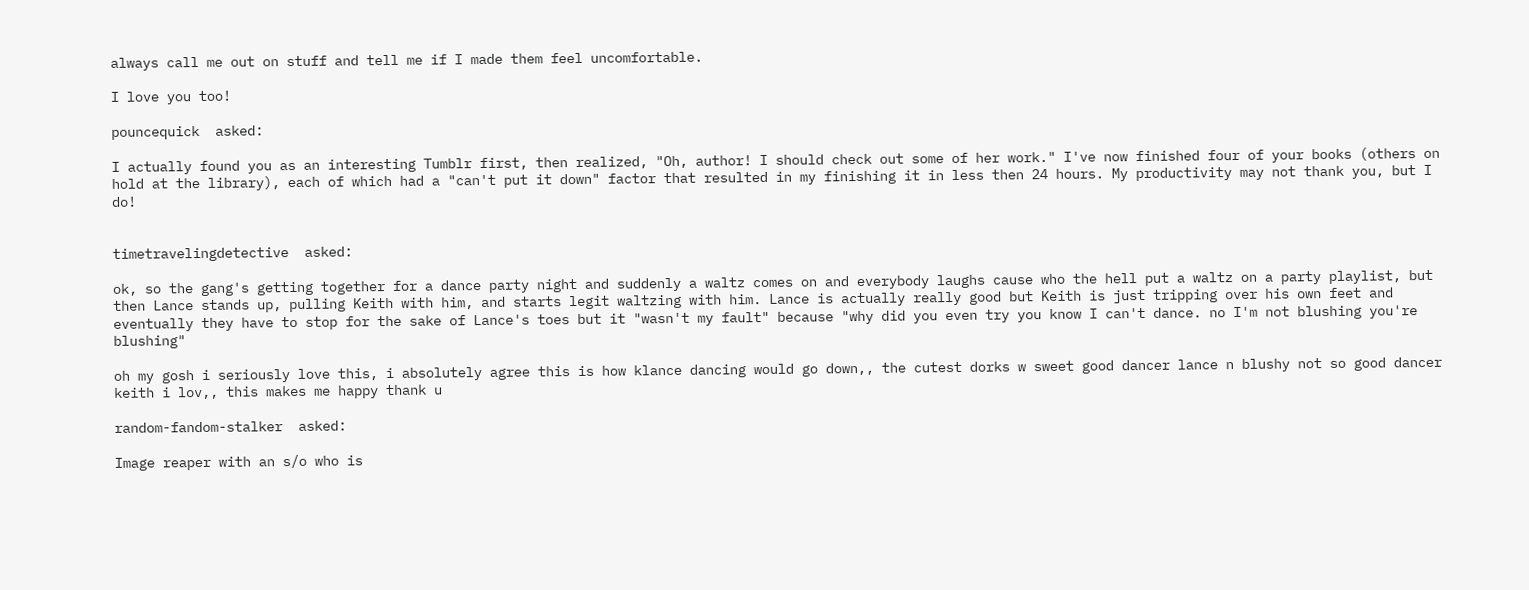always call me out on stuff and tell me if I made them feel uncomfortable.

I love you too!

pouncequick  asked:

I actually found you as an interesting Tumblr first, then realized, "Oh, author! I should check out some of her work." I've now finished four of your books (others on hold at the library), each of which had a "can't put it down" factor that resulted in my finishing it in less then 24 hours. My productivity may not thank you, but I do!


timetravelingdetective  asked:

ok, so the gang's getting together for a dance party night and suddenly a waltz comes on and everybody laughs cause who the hell put a waltz on a party playlist, but then Lance stands up, pulling Keith with him, and starts legit waltzing with him. Lance is actually really good but Keith is just tripping over his own feet and eventually they have to stop for the sake of Lance's toes but it "wasn't my fault" because "why did you even try you know I can't dance. no I'm not blushing you're blushing"

oh my gosh i seriously love this, i absolutely agree this is how klance dancing would go down,, the cutest dorks w sweet good dancer lance n blushy not so good dancer keith i lov,, this makes me happy thank u

random-fandom-stalker  asked:

Image reaper with an s/o who is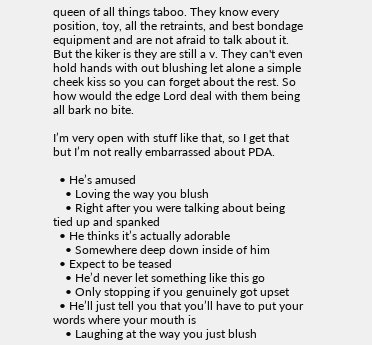queen of all things taboo. They know every position, toy, all the retraints, and best bondage equipment and are not afraid to talk about it. But the kiker is they are still a v. They can't even hold hands with out blushing let alone a simple cheek kiss so you can forget about the rest. So how would the edge Lord deal with them being all bark no bite.

I’m very open with stuff like that, so I get that but I’m not really embarrassed about PDA.

  • He’s amused
    • Loving the way you blush
    • Right after you were talking about being tied up and spanked
  • He thinks it’s actually adorable
    • Somewhere deep down inside of him
  • Expect to be teased
    • He’d never let something like this go
    • Only stopping if you genuinely got upset
  • He’ll just tell you that you’ll have to put your words where your mouth is
    • Laughing at the way you just blush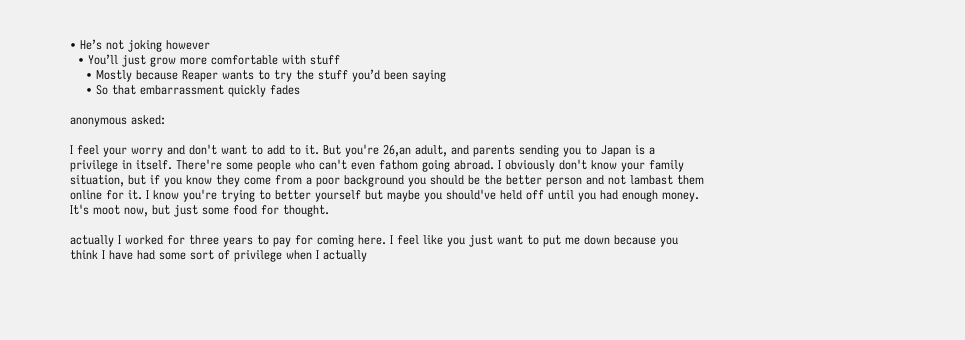• He’s not joking however
  • You’ll just grow more comfortable with stuff
    • Mostly because Reaper wants to try the stuff you’d been saying
    • So that embarrassment quickly fades

anonymous asked:

I feel your worry and don't want to add to it. But you're 26,an adult, and parents sending you to Japan is a privilege in itself. There're some people who can't even fathom going abroad. I obviously don't know your family situation, but if you know they come from a poor background you should be the better person and not lambast them online for it. I know you're trying to better yourself but maybe you should've held off until you had enough money. It's moot now, but just some food for thought.

actually I worked for three years to pay for coming here. I feel like you just want to put me down because you think I have had some sort of privilege when I actually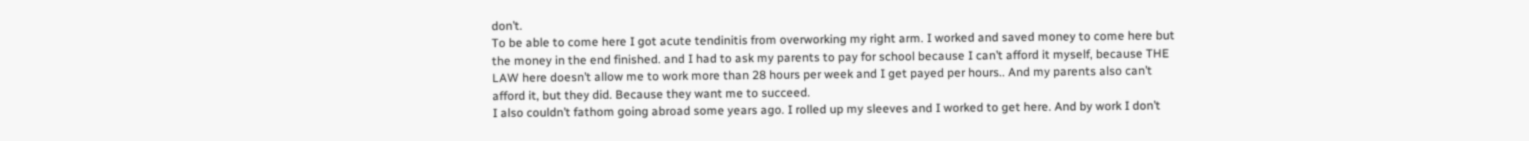don’t.
To be able to come here I got acute tendinitis from overworking my right arm. I worked and saved money to come here but the money in the end finished. and I had to ask my parents to pay for school because I can’t afford it myself, because THE LAW here doesn’t allow me to work more than 28 hours per week and I get payed per hours.. And my parents also can’t afford it, but they did. Because they want me to succeed.
I also couldn’t fathom going abroad some years ago. I rolled up my sleeves and I worked to get here. And by work I don’t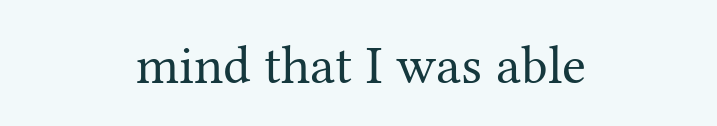mind that I was able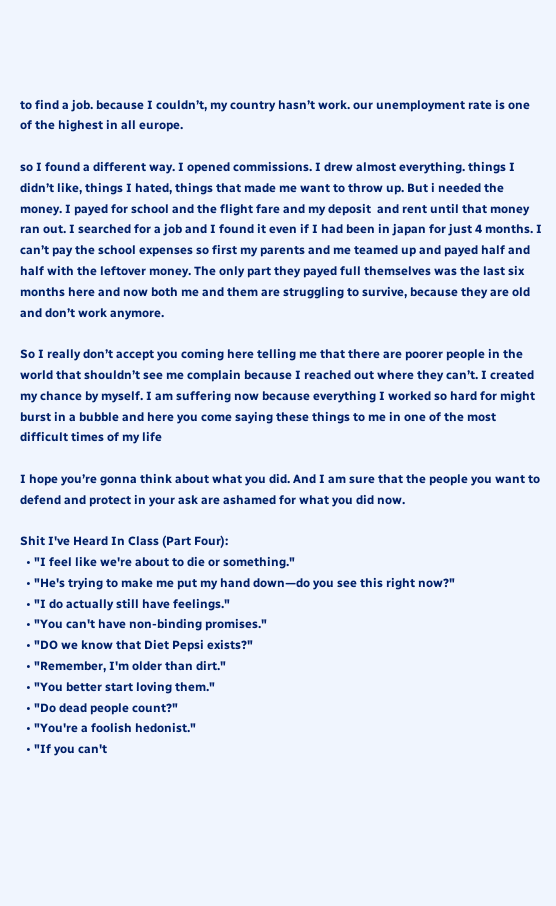to find a job. because I couldn’t, my country hasn’t work. our unemployment rate is one of the highest in all europe.

so I found a different way. I opened commissions. I drew almost everything. things I didn’t like, things I hated, things that made me want to throw up. But i needed the money. I payed for school and the flight fare and my deposit  and rent until that money ran out. I searched for a job and I found it even if I had been in japan for just 4 months. I can’t pay the school expenses so first my parents and me teamed up and payed half and half with the leftover money. The only part they payed full themselves was the last six months here and now both me and them are struggling to survive, because they are old and don’t work anymore.

So I really don’t accept you coming here telling me that there are poorer people in the world that shouldn’t see me complain because I reached out where they can’t. I created my chance by myself. I am suffering now because everything I worked so hard for might burst in a bubble and here you come saying these things to me in one of the most difficult times of my life

I hope you’re gonna think about what you did. And I am sure that the people you want to defend and protect in your ask are ashamed for what you did now.

Shit I've Heard In Class (Part Four):
  • "I feel like we're about to die or something."
  • "He's trying to make me put my hand down—do you see this right now?"
  • "I do actually still have feelings."
  • "You can't have non-binding promises."
  • "DO we know that Diet Pepsi exists?"
  • "Remember, I'm older than dirt."
  • "You better start loving them."
  • "Do dead people count?"
  • "You're a foolish hedonist."
  • "If you can't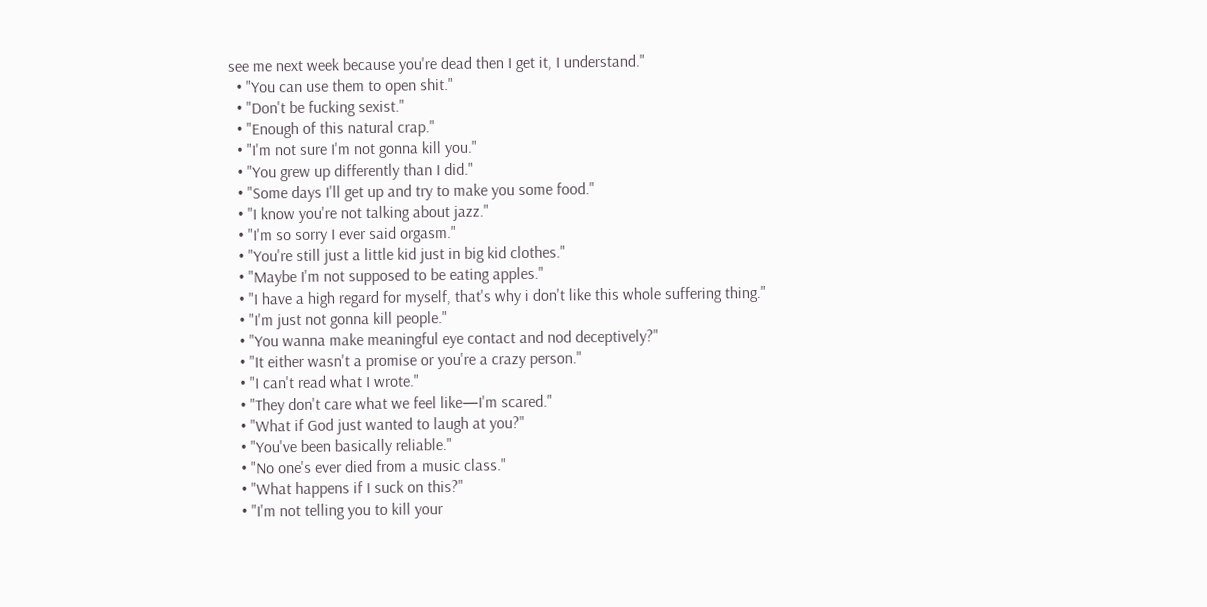see me next week because you're dead then I get it, I understand."
  • "You can use them to open shit."
  • "Don't be fucking sexist."
  • "Enough of this natural crap."
  • "I'm not sure I'm not gonna kill you."
  • "You grew up differently than I did."
  • "Some days I'll get up and try to make you some food."
  • "I know you're not talking about jazz."
  • "I'm so sorry I ever said orgasm."
  • "You're still just a little kid just in big kid clothes."
  • "Maybe I'm not supposed to be eating apples."
  • "I have a high regard for myself, that's why i don't like this whole suffering thing."
  • "I'm just not gonna kill people."
  • "You wanna make meaningful eye contact and nod deceptively?"
  • "It either wasn't a promise or you're a crazy person."
  • "I can't read what I wrote."
  • "They don't care what we feel like—I'm scared."
  • "What if God just wanted to laugh at you?"
  • "You've been basically reliable."
  • "No one's ever died from a music class."
  • "What happens if I suck on this?"
  • "I'm not telling you to kill your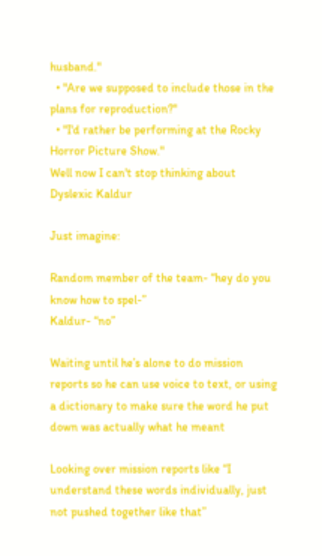husband."
  • "Are we supposed to include those in the plans for reproduction?"
  • "I'd rather be performing at the Rocky Horror Picture Show."
Well now I can't stop thinking about Dyslexic Kaldur

Just imagine:

Random member of the team- “hey do you know how to spel-”
Kaldur- “no”

Waiting until he’s alone to do mission reports so he can use voice to text, or using a dictionary to make sure the word he put down was actually what he meant

Looking over mission reports like “I understand these words individually, just not pushed together like that”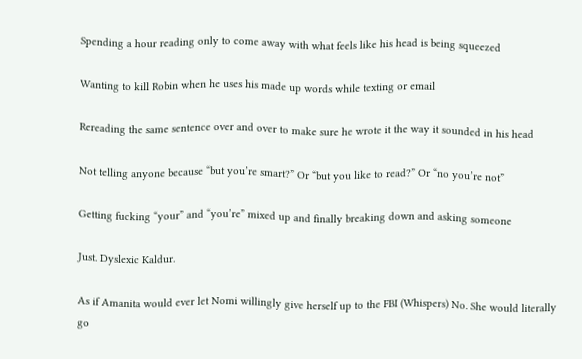Spending a hour reading only to come away with what feels like his head is being squeezed

Wanting to kill Robin when he uses his made up words while texting or email

Rereading the same sentence over and over to make sure he wrote it the way it sounded in his head

Not telling anyone because “but you’re smart?” Or “but you like to read?” Or “no you’re not”

Getting fucking “your” and “you’re” mixed up and finally breaking down and asking someone

Just. Dyslexic Kaldur.

As if Amanita would ever let Nomi willingly give herself up to the FBI (Whispers) No. She would literally go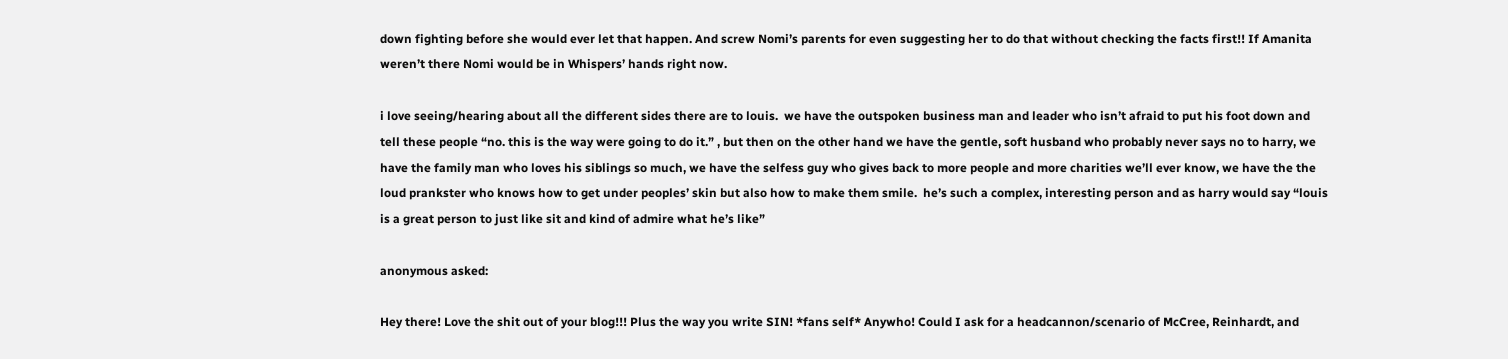down fighting before she would ever let that happen. And screw Nomi’s parents for even suggesting her to do that without checking the facts first!! If Amanita weren’t there Nomi would be in Whispers’ hands right now.

i love seeing/hearing about all the different sides there are to louis.  we have the outspoken business man and leader who isn’t afraid to put his foot down and tell these people “no. this is the way were going to do it.” , but then on the other hand we have the gentle, soft husband who probably never says no to harry, we have the family man who loves his siblings so much, we have the selfess guy who gives back to more people and more charities we’ll ever know, we have the the loud prankster who knows how to get under peoples’ skin but also how to make them smile.  he’s such a complex, interesting person and as harry would say “louis is a great person to just like sit and kind of admire what he’s like”

anonymous asked:

Hey there! Love the shit out of your blog!!! Plus the way you write SIN! *fans self* Anywho! Could I ask for a headcannon/scenario of McCree, Reinhardt, and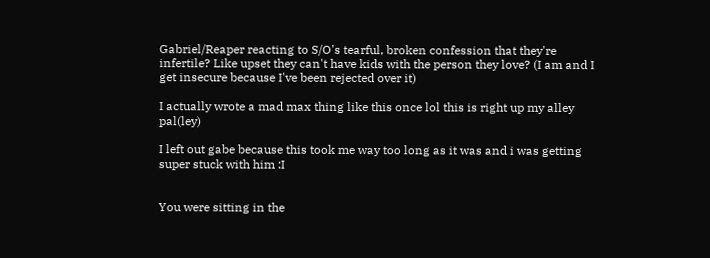Gabriel/Reaper reacting to S/O's tearful, broken confession that they're infertile? Like upset they can't have kids with the person they love? (I am and I get insecure because I've been rejected over it)

I actually wrote a mad max thing like this once lol this is right up my alley pal(ley)

I left out gabe because this took me way too long as it was and i was getting super stuck with him :I


You were sitting in the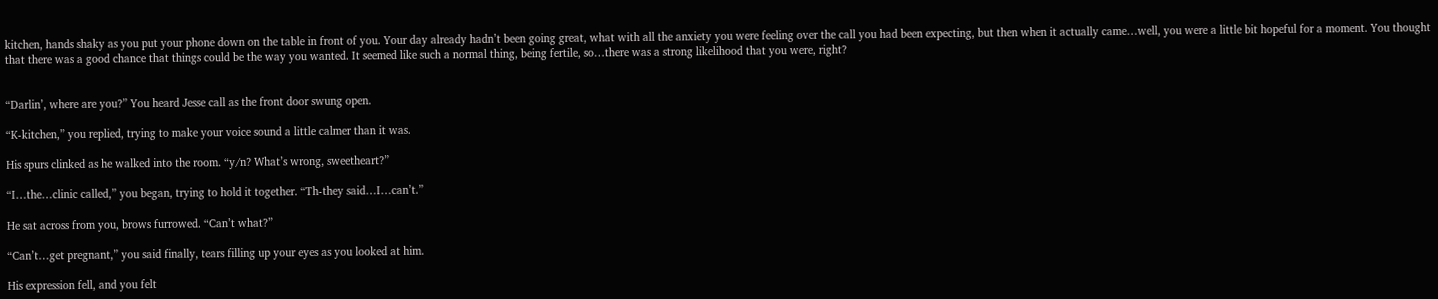kitchen, hands shaky as you put your phone down on the table in front of you. Your day already hadn’t been going great, what with all the anxiety you were feeling over the call you had been expecting, but then when it actually came…well, you were a little bit hopeful for a moment. You thought that there was a good chance that things could be the way you wanted. It seemed like such a normal thing, being fertile, so…there was a strong likelihood that you were, right?


“Darlin’, where are you?” You heard Jesse call as the front door swung open.

“K-kitchen,” you replied, trying to make your voice sound a little calmer than it was.

His spurs clinked as he walked into the room. “y/n? What’s wrong, sweetheart?”

“I…the…clinic called,” you began, trying to hold it together. “Th-they said…I…can’t.”

He sat across from you, brows furrowed. “Can’t what?”

“Can’t…get pregnant,” you said finally, tears filling up your eyes as you looked at him.

His expression fell, and you felt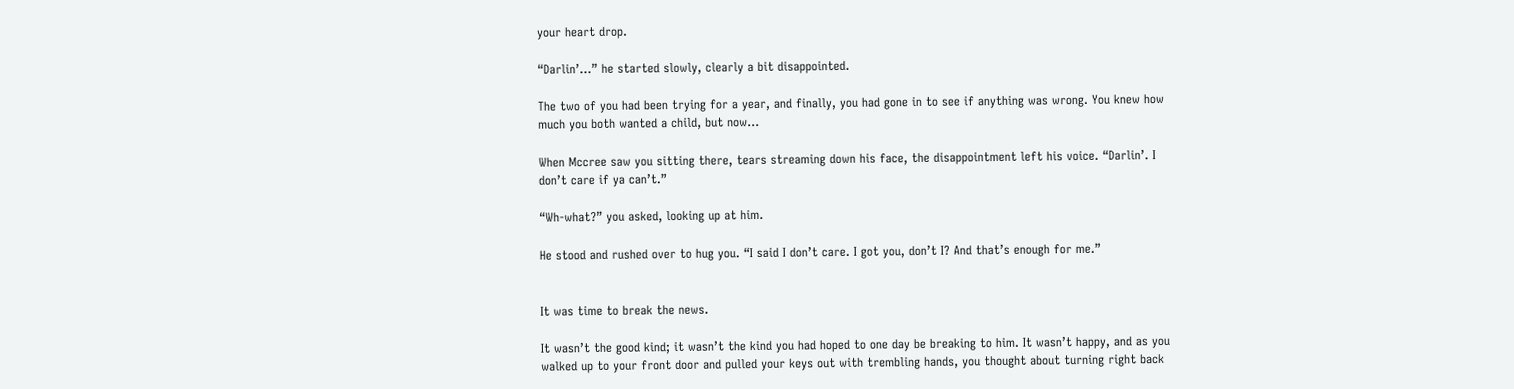your heart drop.

“Darlin’…” he started slowly, clearly a bit disappointed.

The two of you had been trying for a year, and finally, you had gone in to see if anything was wrong. You knew how much you both wanted a child, but now…

When Mccree saw you sitting there, tears streaming down his face, the disappointment left his voice. “Darlin’. I don’t care if ya can’t.”

“Wh-what?” you asked, looking up at him.

He stood and rushed over to hug you. “I said I don’t care. I got you, don’t I? And that’s enough for me.”


It was time to break the news.

It wasn’t the good kind; it wasn’t the kind you had hoped to one day be breaking to him. It wasn’t happy, and as you walked up to your front door and pulled your keys out with trembling hands, you thought about turning right back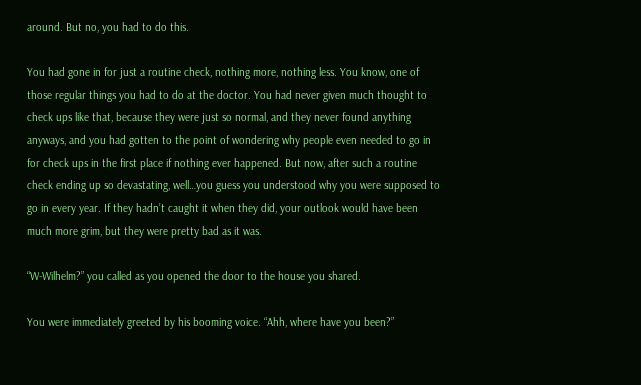around. But no, you had to do this.

You had gone in for just a routine check, nothing more, nothing less. You know, one of those regular things you had to do at the doctor. You had never given much thought to check ups like that, because they were just so normal, and they never found anything anyways, and you had gotten to the point of wondering why people even needed to go in for check ups in the first place if nothing ever happened. But now, after such a routine check ending up so devastating, well…you guess you understood why you were supposed to go in every year. If they hadn’t caught it when they did, your outlook would have been much more grim, but they were pretty bad as it was.

“W-Wilhelm?” you called as you opened the door to the house you shared.

You were immediately greeted by his booming voice. “Ahh, where have you been?”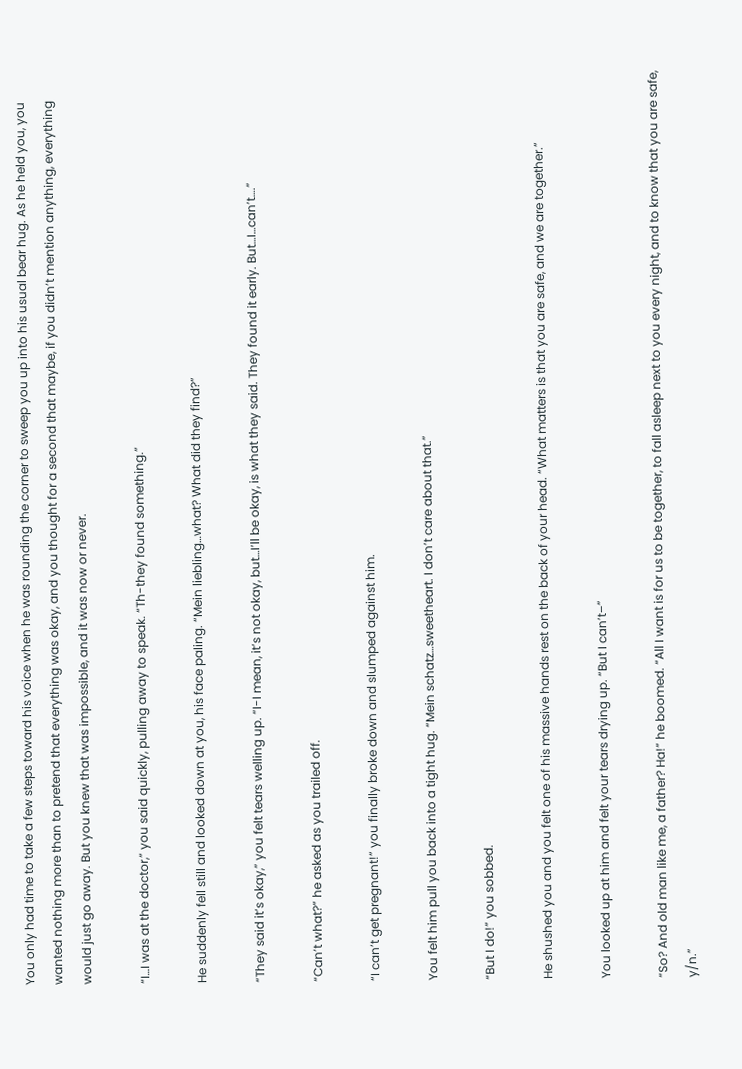You only had time to take a few steps toward his voice when he was rounding the corner to sweep you up into his usual bear hug. As he held you, you wanted nothing more than to pretend that everything was okay, and you thought for a second that maybe, if you didn’t mention anything, everything would just go away. But you knew that was impossible, and it was now or never.

“I…I was at the doctor,” you said quickly, pulling away to speak. “Th-they found something.”

He suddenly fell still and looked down at you, his face paling. “Mein liebling…what? What did they find?”

“They said it’s okay,” you felt tears welling up. “I-I mean, it’s not okay, but…I’ll be okay, is what they said. They found it early. But…I…can’t….”

“Can’t what?” he asked as you trailed off.

“I can’t get pregnant!” you finally broke down and slumped against him.

You felt him pull you back into a tight hug. “Mein schatz…sweetheart. I don’t care about that.”

“But I do!” you sobbed.

He shushed you and you felt one of his massive hands rest on the back of your head. “What matters is that you are safe, and we are together.”

You looked up at him and felt your tears drying up. “But I can’t–”

“So? And old man like me, a father? Ha!” he boomed. “All I want is for us to be together, to fall asleep next to you every night, and to know that you are safe, y/n.”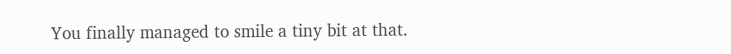You finally managed to smile a tiny bit at that.